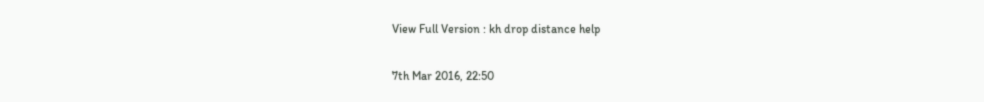View Full Version : kh drop distance help

7th Mar 2016, 22:50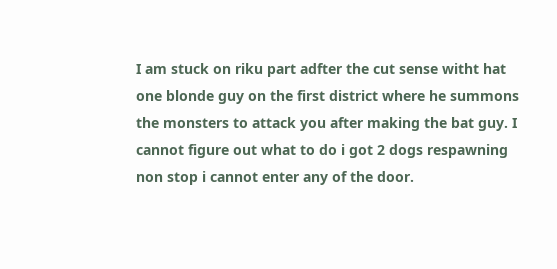I am stuck on riku part adfter the cut sense witht hat one blonde guy on the first district where he summons the monsters to attack you after making the bat guy. I cannot figure out what to do i got 2 dogs respawning non stop i cannot enter any of the door.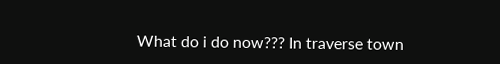What do i do now??? In traverse town